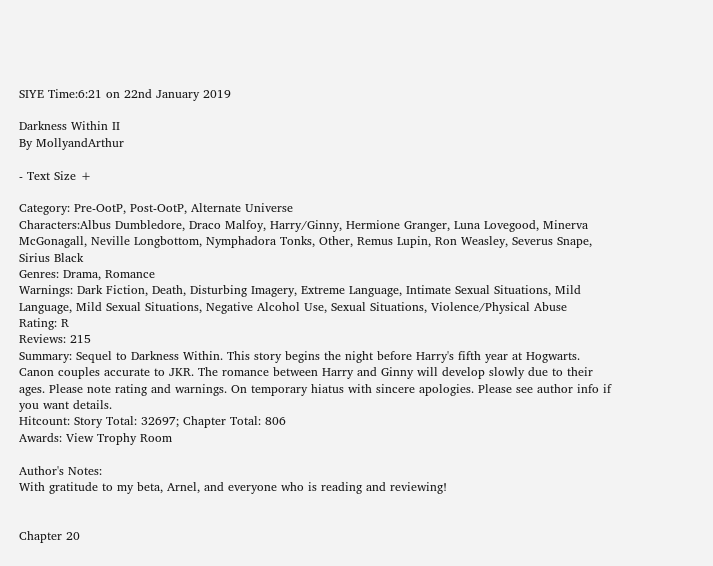SIYE Time:6:21 on 22nd January 2019

Darkness Within II
By MollyandArthur

- Text Size +

Category: Pre-OotP, Post-OotP, Alternate Universe
Characters:Albus Dumbledore, Draco Malfoy, Harry/Ginny, Hermione Granger, Luna Lovegood, Minerva McGonagall, Neville Longbottom, Nymphadora Tonks, Other, Remus Lupin, Ron Weasley, Severus Snape, Sirius Black
Genres: Drama, Romance
Warnings: Dark Fiction, Death, Disturbing Imagery, Extreme Language, Intimate Sexual Situations, Mild Language, Mild Sexual Situations, Negative Alcohol Use, Sexual Situations, Violence/Physical Abuse
Rating: R
Reviews: 215
Summary: Sequel to Darkness Within. This story begins the night before Harry's fifth year at Hogwarts. Canon couples accurate to JKR. The romance between Harry and Ginny will develop slowly due to their ages. Please note rating and warnings. On temporary hiatus with sincere apologies. Please see author info if you want details.
Hitcount: Story Total: 32697; Chapter Total: 806
Awards: View Trophy Room

Author's Notes:
With gratitude to my beta, Arnel, and everyone who is reading and reviewing!


Chapter 20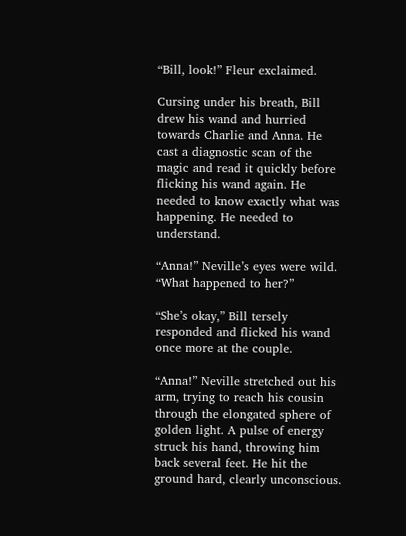“Bill, look!” Fleur exclaimed.

Cursing under his breath, Bill drew his wand and hurried towards Charlie and Anna. He cast a diagnostic scan of the magic and read it quickly before flicking his wand again. He needed to know exactly what was happening. He needed to understand.

“Anna!” Neville’s eyes were wild. “What happened to her?”

“She’s okay,” Bill tersely responded and flicked his wand once more at the couple.

“Anna!” Neville stretched out his arm, trying to reach his cousin through the elongated sphere of golden light. A pulse of energy struck his hand, throwing him back several feet. He hit the ground hard, clearly unconscious.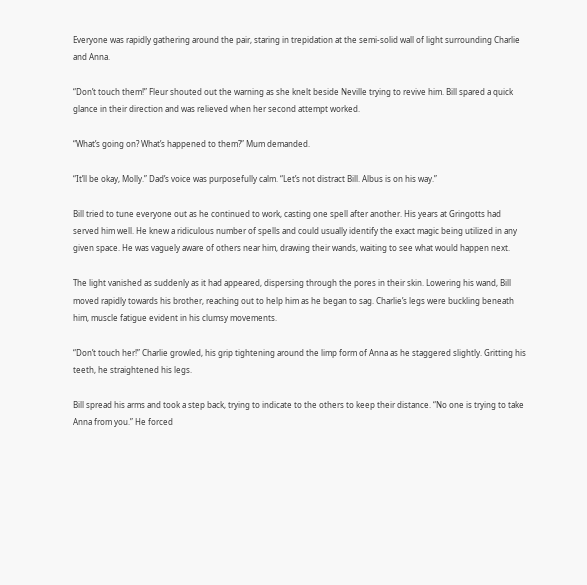Everyone was rapidly gathering around the pair, staring in trepidation at the semi-solid wall of light surrounding Charlie and Anna.

“Don’t touch them!” Fleur shouted out the warning as she knelt beside Neville trying to revive him. Bill spared a quick glance in their direction and was relieved when her second attempt worked.

“What’s going on? What’s happened to them?” Mum demanded.

“It’ll be okay, Molly.” Dad’s voice was purposefully calm. “Let’s not distract Bill. Albus is on his way.”

Bill tried to tune everyone out as he continued to work, casting one spell after another. His years at Gringotts had served him well. He knew a ridiculous number of spells and could usually identify the exact magic being utilized in any given space. He was vaguely aware of others near him, drawing their wands, waiting to see what would happen next.

The light vanished as suddenly as it had appeared, dispersing through the pores in their skin. Lowering his wand, Bill moved rapidly towards his brother, reaching out to help him as he began to sag. Charlie’s legs were buckling beneath him, muscle fatigue evident in his clumsy movements.

“Don’t touch her!” Charlie growled, his grip tightening around the limp form of Anna as he staggered slightly. Gritting his teeth, he straightened his legs.

Bill spread his arms and took a step back, trying to indicate to the others to keep their distance. “No one is trying to take Anna from you.” He forced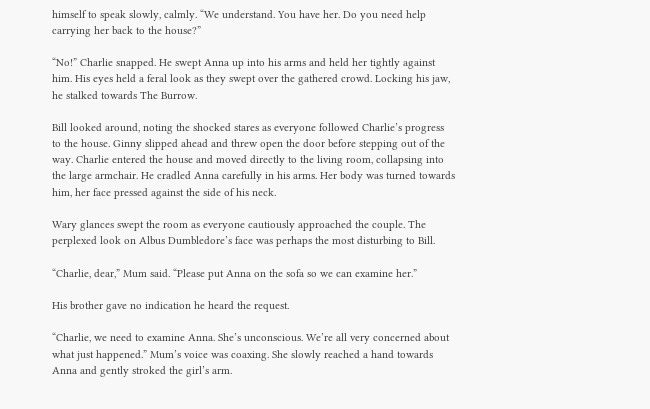himself to speak slowly, calmly. “We understand. You have her. Do you need help carrying her back to the house?”

“No!” Charlie snapped. He swept Anna up into his arms and held her tightly against him. His eyes held a feral look as they swept over the gathered crowd. Locking his jaw, he stalked towards The Burrow.

Bill looked around, noting the shocked stares as everyone followed Charlie’s progress to the house. Ginny slipped ahead and threw open the door before stepping out of the way. Charlie entered the house and moved directly to the living room, collapsing into the large armchair. He cradled Anna carefully in his arms. Her body was turned towards him, her face pressed against the side of his neck.

Wary glances swept the room as everyone cautiously approached the couple. The perplexed look on Albus Dumbledore’s face was perhaps the most disturbing to Bill.

“Charlie, dear,” Mum said. “Please put Anna on the sofa so we can examine her.”

His brother gave no indication he heard the request.

“Charlie, we need to examine Anna. She’s unconscious. We’re all very concerned about what just happened.” Mum’s voice was coaxing. She slowly reached a hand towards Anna and gently stroked the girl’s arm.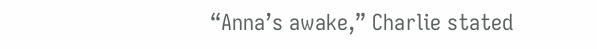“Anna’s awake,” Charlie stated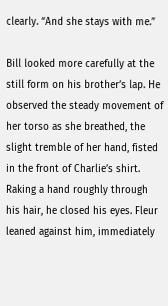clearly. “And she stays with me.”

Bill looked more carefully at the still form on his brother’s lap. He observed the steady movement of her torso as she breathed, the slight tremble of her hand, fisted in the front of Charlie’s shirt. Raking a hand roughly through his hair, he closed his eyes. Fleur leaned against him, immediately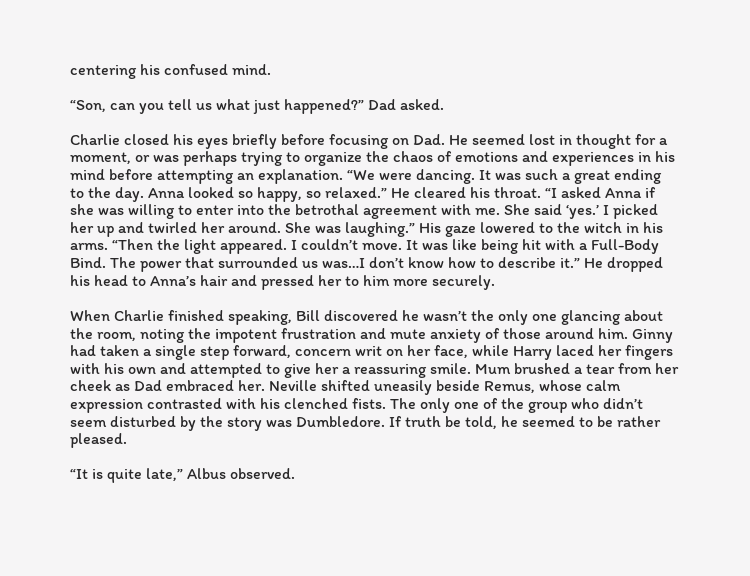centering his confused mind.

“Son, can you tell us what just happened?” Dad asked.

Charlie closed his eyes briefly before focusing on Dad. He seemed lost in thought for a moment, or was perhaps trying to organize the chaos of emotions and experiences in his mind before attempting an explanation. “We were dancing. It was such a great ending to the day. Anna looked so happy, so relaxed.” He cleared his throat. “I asked Anna if she was willing to enter into the betrothal agreement with me. She said ‘yes.’ I picked her up and twirled her around. She was laughing.” His gaze lowered to the witch in his arms. “Then the light appeared. I couldn’t move. It was like being hit with a Full-Body Bind. The power that surrounded us was…I don’t know how to describe it.” He dropped his head to Anna’s hair and pressed her to him more securely.

When Charlie finished speaking, Bill discovered he wasn’t the only one glancing about the room, noting the impotent frustration and mute anxiety of those around him. Ginny had taken a single step forward, concern writ on her face, while Harry laced her fingers with his own and attempted to give her a reassuring smile. Mum brushed a tear from her cheek as Dad embraced her. Neville shifted uneasily beside Remus, whose calm expression contrasted with his clenched fists. The only one of the group who didn’t seem disturbed by the story was Dumbledore. If truth be told, he seemed to be rather pleased.

“It is quite late,” Albus observed.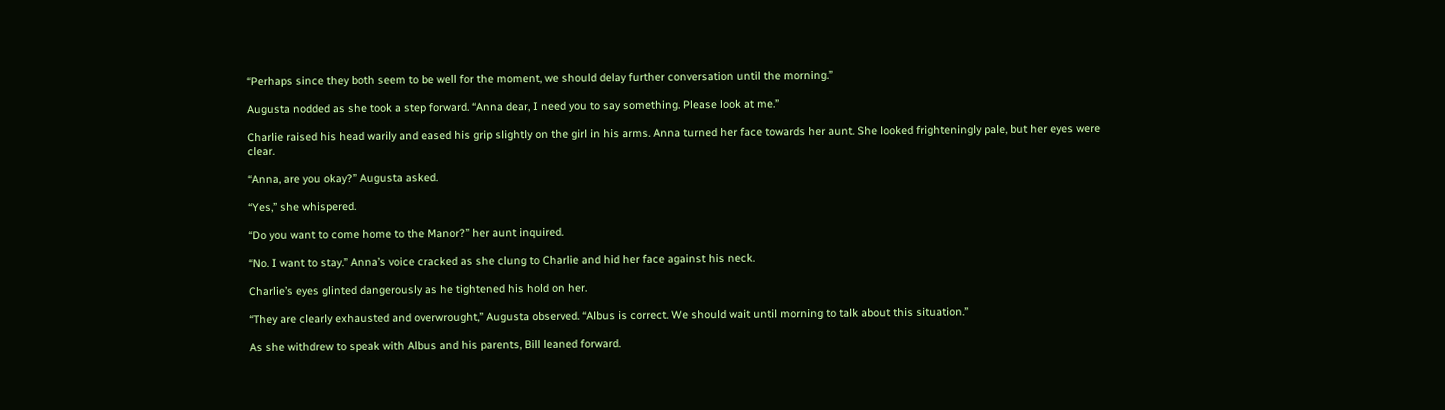“Perhaps since they both seem to be well for the moment, we should delay further conversation until the morning.”

Augusta nodded as she took a step forward. “Anna dear, I need you to say something. Please look at me.”

Charlie raised his head warily and eased his grip slightly on the girl in his arms. Anna turned her face towards her aunt. She looked frighteningly pale, but her eyes were clear.

“Anna, are you okay?” Augusta asked.

“Yes,” she whispered.

“Do you want to come home to the Manor?” her aunt inquired.

“No. I want to stay.” Anna’s voice cracked as she clung to Charlie and hid her face against his neck.

Charlie’s eyes glinted dangerously as he tightened his hold on her.

“They are clearly exhausted and overwrought,” Augusta observed. “Albus is correct. We should wait until morning to talk about this situation.”

As she withdrew to speak with Albus and his parents, Bill leaned forward.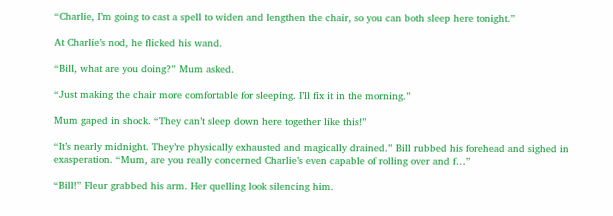“Charlie, I’m going to cast a spell to widen and lengthen the chair, so you can both sleep here tonight.”

At Charlie’s nod, he flicked his wand.

“Bill, what are you doing?” Mum asked.

“Just making the chair more comfortable for sleeping. I’ll fix it in the morning.”

Mum gaped in shock. “They can’t sleep down here together like this!”

“It’s nearly midnight. They’re physically exhausted and magically drained.” Bill rubbed his forehead and sighed in exasperation. “Mum, are you really concerned Charlie’s even capable of rolling over and f…”

“Bill!” Fleur grabbed his arm. Her quelling look silencing him.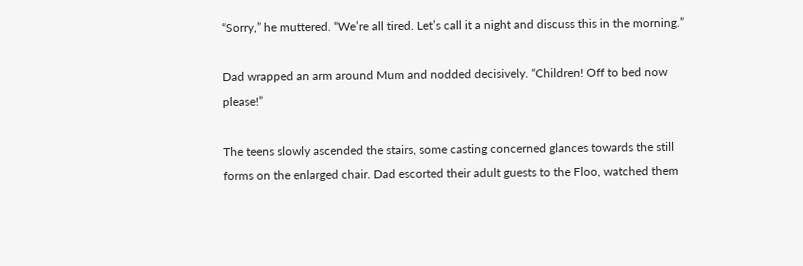“Sorry,” he muttered. “We’re all tired. Let’s call it a night and discuss this in the morning.”

Dad wrapped an arm around Mum and nodded decisively. “Children! Off to bed now please!”

The teens slowly ascended the stairs, some casting concerned glances towards the still forms on the enlarged chair. Dad escorted their adult guests to the Floo, watched them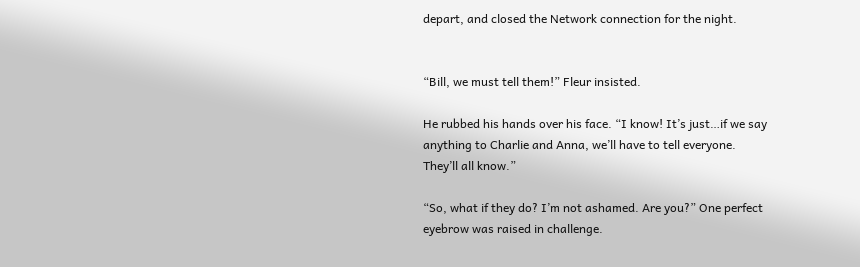depart, and closed the Network connection for the night.


“Bill, we must tell them!” Fleur insisted.

He rubbed his hands over his face. “I know! It’s just…if we say anything to Charlie and Anna, we’ll have to tell everyone. They’ll all know.”

“So, what if they do? I’m not ashamed. Are you?” One perfect eyebrow was raised in challenge.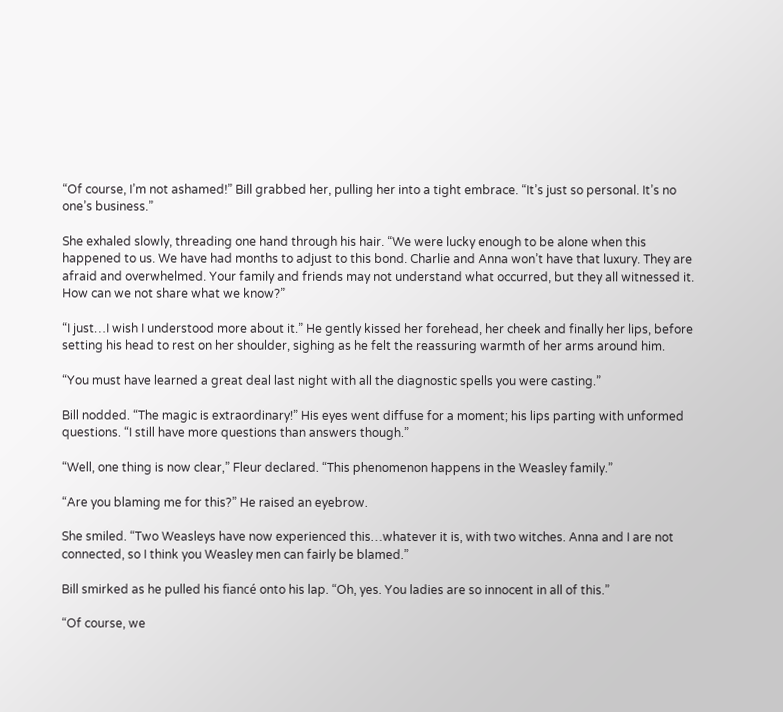“Of course, I’m not ashamed!” Bill grabbed her, pulling her into a tight embrace. “It’s just so personal. It’s no one’s business.”

She exhaled slowly, threading one hand through his hair. “We were lucky enough to be alone when this happened to us. We have had months to adjust to this bond. Charlie and Anna won’t have that luxury. They are afraid and overwhelmed. Your family and friends may not understand what occurred, but they all witnessed it. How can we not share what we know?”

“I just…I wish I understood more about it.” He gently kissed her forehead, her cheek and finally her lips, before setting his head to rest on her shoulder, sighing as he felt the reassuring warmth of her arms around him.

“You must have learned a great deal last night with all the diagnostic spells you were casting.”

Bill nodded. “The magic is extraordinary!” His eyes went diffuse for a moment; his lips parting with unformed questions. “I still have more questions than answers though.”

“Well, one thing is now clear,” Fleur declared. “This phenomenon happens in the Weasley family.”

“Are you blaming me for this?” He raised an eyebrow.

She smiled. “Two Weasleys have now experienced this…whatever it is, with two witches. Anna and I are not connected, so I think you Weasley men can fairly be blamed.”

Bill smirked as he pulled his fiancé onto his lap. “Oh, yes. You ladies are so innocent in all of this.”

“Of course, we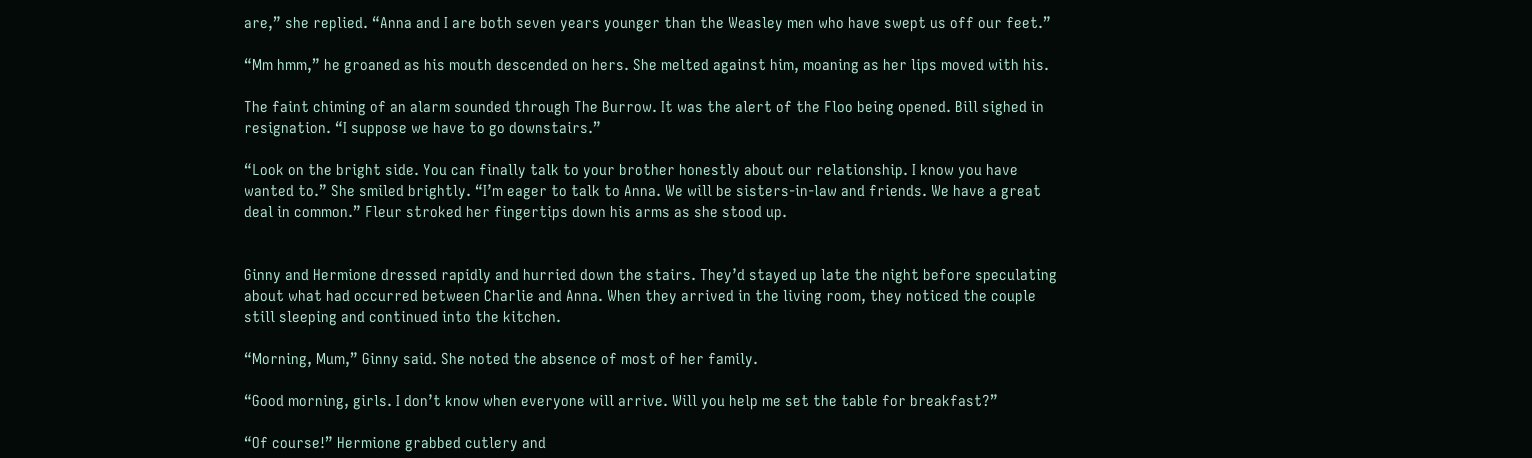are,” she replied. “Anna and I are both seven years younger than the Weasley men who have swept us off our feet.”

“Mm hmm,” he groaned as his mouth descended on hers. She melted against him, moaning as her lips moved with his.

The faint chiming of an alarm sounded through The Burrow. It was the alert of the Floo being opened. Bill sighed in resignation. “I suppose we have to go downstairs.”

“Look on the bright side. You can finally talk to your brother honestly about our relationship. I know you have wanted to.” She smiled brightly. “I’m eager to talk to Anna. We will be sisters-in-law and friends. We have a great deal in common.” Fleur stroked her fingertips down his arms as she stood up.


Ginny and Hermione dressed rapidly and hurried down the stairs. They’d stayed up late the night before speculating about what had occurred between Charlie and Anna. When they arrived in the living room, they noticed the couple still sleeping and continued into the kitchen.

“Morning, Mum,” Ginny said. She noted the absence of most of her family.

“Good morning, girls. I don’t know when everyone will arrive. Will you help me set the table for breakfast?”

“Of course!” Hermione grabbed cutlery and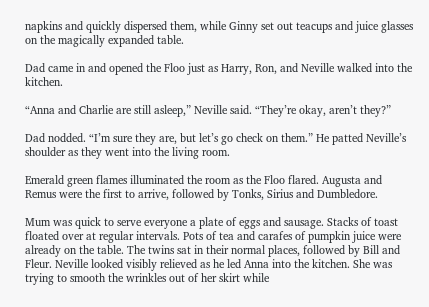napkins and quickly dispersed them, while Ginny set out teacups and juice glasses on the magically expanded table.

Dad came in and opened the Floo just as Harry, Ron, and Neville walked into the kitchen.

“Anna and Charlie are still asleep,” Neville said. “They’re okay, aren’t they?”

Dad nodded. “I’m sure they are, but let’s go check on them.” He patted Neville’s shoulder as they went into the living room.

Emerald green flames illuminated the room as the Floo flared. Augusta and Remus were the first to arrive, followed by Tonks, Sirius and Dumbledore.

Mum was quick to serve everyone a plate of eggs and sausage. Stacks of toast floated over at regular intervals. Pots of tea and carafes of pumpkin juice were already on the table. The twins sat in their normal places, followed by Bill and Fleur. Neville looked visibly relieved as he led Anna into the kitchen. She was trying to smooth the wrinkles out of her skirt while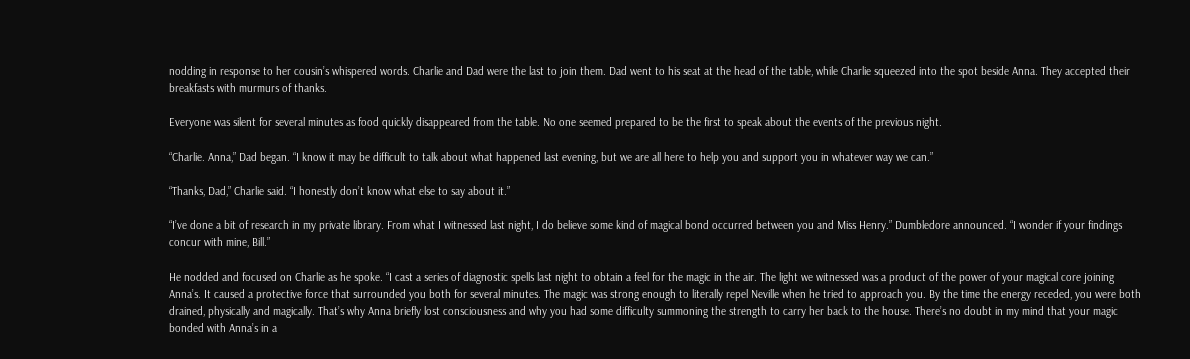nodding in response to her cousin’s whispered words. Charlie and Dad were the last to join them. Dad went to his seat at the head of the table, while Charlie squeezed into the spot beside Anna. They accepted their breakfasts with murmurs of thanks.

Everyone was silent for several minutes as food quickly disappeared from the table. No one seemed prepared to be the first to speak about the events of the previous night.

“Charlie. Anna,” Dad began. “I know it may be difficult to talk about what happened last evening, but we are all here to help you and support you in whatever way we can.”

“Thanks, Dad,” Charlie said. “I honestly don’t know what else to say about it.”

“I’ve done a bit of research in my private library. From what I witnessed last night, I do believe some kind of magical bond occurred between you and Miss Henry.” Dumbledore announced. “I wonder if your findings concur with mine, Bill.”

He nodded and focused on Charlie as he spoke. “I cast a series of diagnostic spells last night to obtain a feel for the magic in the air. The light we witnessed was a product of the power of your magical core joining Anna’s. It caused a protective force that surrounded you both for several minutes. The magic was strong enough to literally repel Neville when he tried to approach you. By the time the energy receded, you were both drained, physically and magically. That’s why Anna briefly lost consciousness and why you had some difficulty summoning the strength to carry her back to the house. There’s no doubt in my mind that your magic bonded with Anna’s in a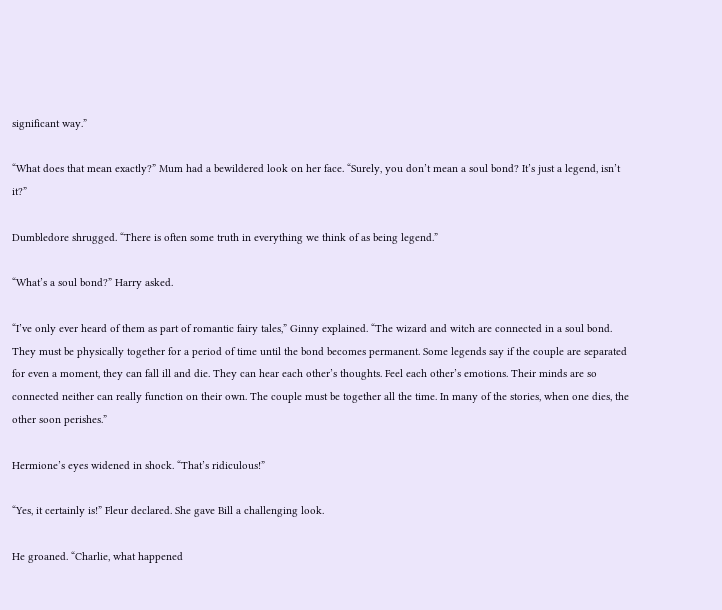significant way.”

“What does that mean exactly?” Mum had a bewildered look on her face. “Surely, you don’t mean a soul bond? It’s just a legend, isn’t it?”

Dumbledore shrugged. “There is often some truth in everything we think of as being legend.”

“What’s a soul bond?” Harry asked.

“I’ve only ever heard of them as part of romantic fairy tales,” Ginny explained. “The wizard and witch are connected in a soul bond. They must be physically together for a period of time until the bond becomes permanent. Some legends say if the couple are separated for even a moment, they can fall ill and die. They can hear each other’s thoughts. Feel each other’s emotions. Their minds are so connected neither can really function on their own. The couple must be together all the time. In many of the stories, when one dies, the other soon perishes.”

Hermione’s eyes widened in shock. “That’s ridiculous!”

“Yes, it certainly is!” Fleur declared. She gave Bill a challenging look.

He groaned. “Charlie, what happened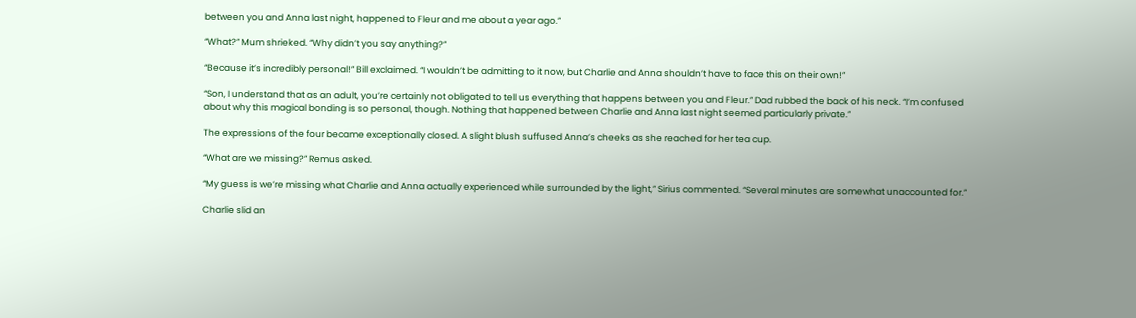between you and Anna last night, happened to Fleur and me about a year ago.”

“What?” Mum shrieked. “Why didn’t you say anything?”

“Because it’s incredibly personal!” Bill exclaimed. “I wouldn’t be admitting to it now, but Charlie and Anna shouldn’t have to face this on their own!”

“Son, I understand that as an adult, you’re certainly not obligated to tell us everything that happens between you and Fleur.” Dad rubbed the back of his neck. “I’m confused about why this magical bonding is so personal, though. Nothing that happened between Charlie and Anna last night seemed particularly private.”

The expressions of the four became exceptionally closed. A slight blush suffused Anna’s cheeks as she reached for her tea cup.

“What are we missing?” Remus asked.

“My guess is we’re missing what Charlie and Anna actually experienced while surrounded by the light,” Sirius commented. “Several minutes are somewhat unaccounted for.”

Charlie slid an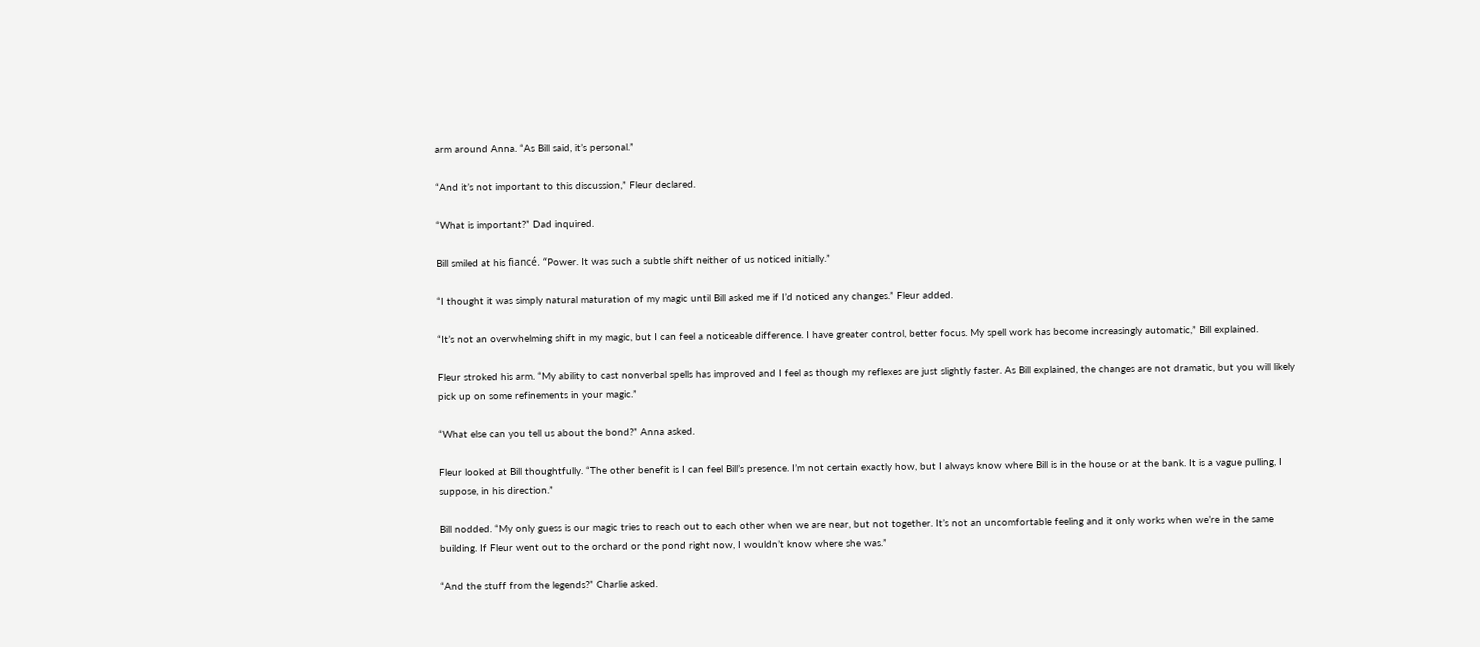arm around Anna. “As Bill said, it’s personal.”

“And it’s not important to this discussion,” Fleur declared.

“What is important?” Dad inquired.

Bill smiled at his fiancé. “Power. It was such a subtle shift neither of us noticed initially.”

“I thought it was simply natural maturation of my magic until Bill asked me if I’d noticed any changes.” Fleur added.

“It’s not an overwhelming shift in my magic, but I can feel a noticeable difference. I have greater control, better focus. My spell work has become increasingly automatic,” Bill explained.

Fleur stroked his arm. “My ability to cast nonverbal spells has improved and I feel as though my reflexes are just slightly faster. As Bill explained, the changes are not dramatic, but you will likely pick up on some refinements in your magic.”

“What else can you tell us about the bond?” Anna asked.

Fleur looked at Bill thoughtfully. “The other benefit is I can feel Bill’s presence. I’m not certain exactly how, but I always know where Bill is in the house or at the bank. It is a vague pulling, I suppose, in his direction.”

Bill nodded. “My only guess is our magic tries to reach out to each other when we are near, but not together. It’s not an uncomfortable feeling and it only works when we’re in the same building. If Fleur went out to the orchard or the pond right now, I wouldn’t know where she was.”

“And the stuff from the legends?” Charlie asked.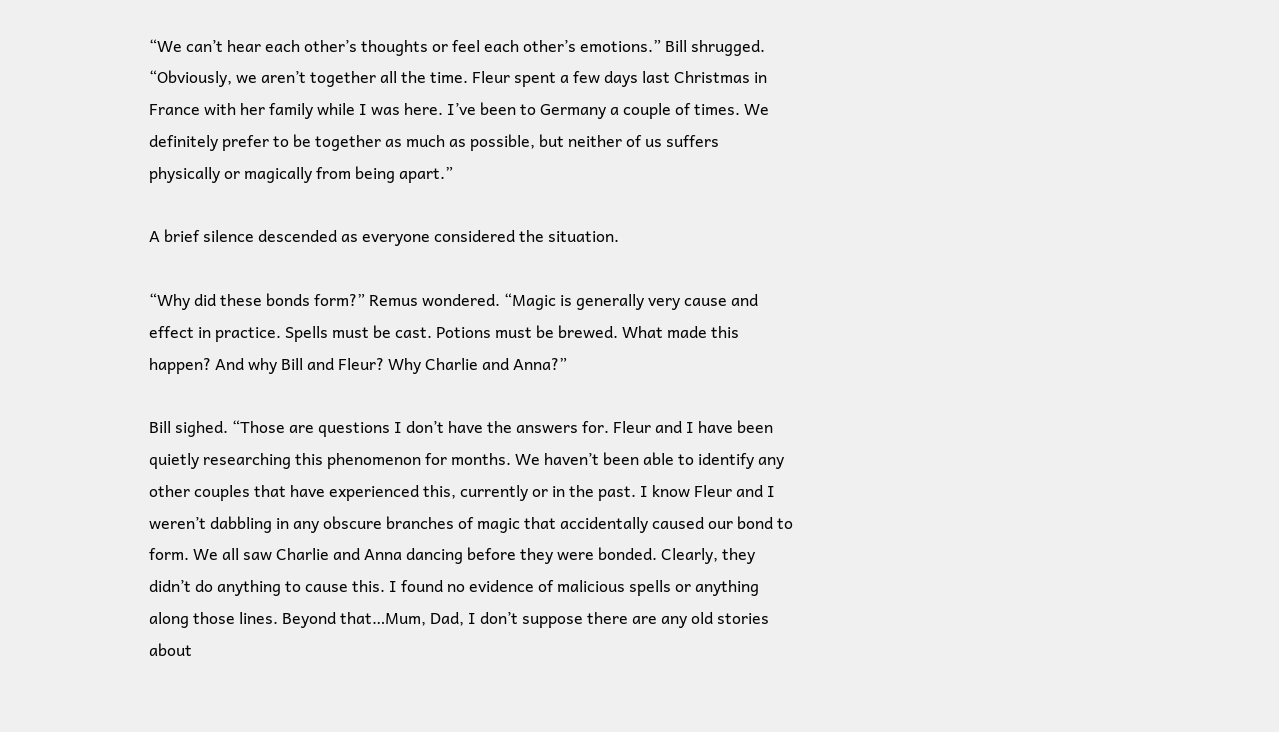“We can’t hear each other’s thoughts or feel each other’s emotions.” Bill shrugged. “Obviously, we aren’t together all the time. Fleur spent a few days last Christmas in France with her family while I was here. I’ve been to Germany a couple of times. We definitely prefer to be together as much as possible, but neither of us suffers physically or magically from being apart.”

A brief silence descended as everyone considered the situation.

“Why did these bonds form?” Remus wondered. “Magic is generally very cause and effect in practice. Spells must be cast. Potions must be brewed. What made this happen? And why Bill and Fleur? Why Charlie and Anna?”

Bill sighed. “Those are questions I don’t have the answers for. Fleur and I have been quietly researching this phenomenon for months. We haven’t been able to identify any other couples that have experienced this, currently or in the past. I know Fleur and I weren’t dabbling in any obscure branches of magic that accidentally caused our bond to form. We all saw Charlie and Anna dancing before they were bonded. Clearly, they didn’t do anything to cause this. I found no evidence of malicious spells or anything along those lines. Beyond that…Mum, Dad, I don’t suppose there are any old stories about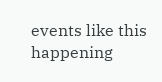events like this happening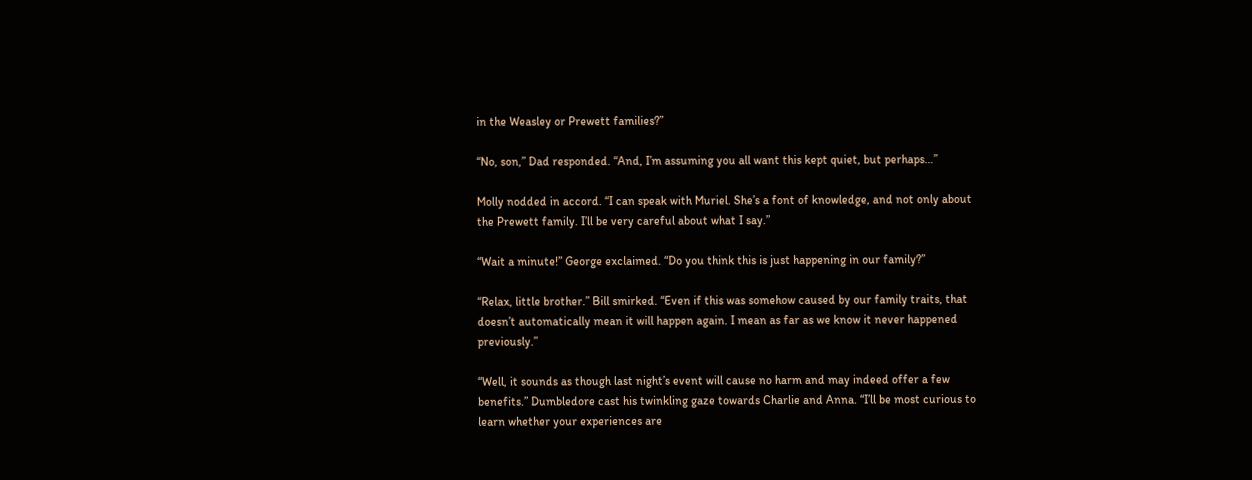in the Weasley or Prewett families?”

“No, son,” Dad responded. “And, I’m assuming you all want this kept quiet, but perhaps…”

Molly nodded in accord. “I can speak with Muriel. She’s a font of knowledge, and not only about the Prewett family. I’ll be very careful about what I say.”

“Wait a minute!” George exclaimed. “Do you think this is just happening in our family?”

“Relax, little brother.” Bill smirked. “Even if this was somehow caused by our family traits, that doesn’t automatically mean it will happen again. I mean as far as we know it never happened previously.”

“Well, it sounds as though last night’s event will cause no harm and may indeed offer a few benefits.” Dumbledore cast his twinkling gaze towards Charlie and Anna. “I’ll be most curious to learn whether your experiences are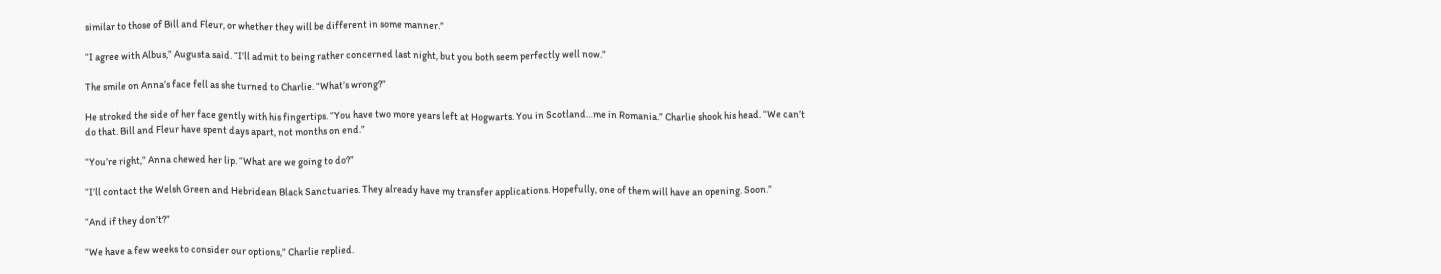similar to those of Bill and Fleur, or whether they will be different in some manner.”

“I agree with Albus,” Augusta said. “I’ll admit to being rather concerned last night, but you both seem perfectly well now.”

The smile on Anna’s face fell as she turned to Charlie. “What’s wrong?”

He stroked the side of her face gently with his fingertips. “You have two more years left at Hogwarts. You in Scotland…me in Romania.” Charlie shook his head. “We can’t do that. Bill and Fleur have spent days apart, not months on end.”

“You’re right,” Anna chewed her lip. “What are we going to do?”

“I’ll contact the Welsh Green and Hebridean Black Sanctuaries. They already have my transfer applications. Hopefully, one of them will have an opening. Soon.”

“And if they don’t?”

“We have a few weeks to consider our options,” Charlie replied.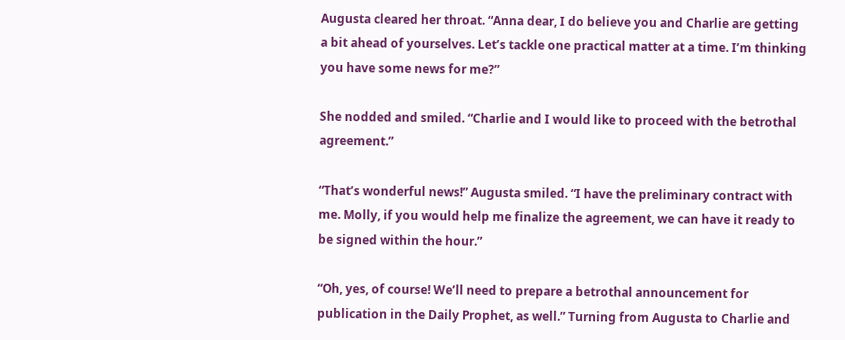Augusta cleared her throat. “Anna dear, I do believe you and Charlie are getting a bit ahead of yourselves. Let’s tackle one practical matter at a time. I’m thinking you have some news for me?”

She nodded and smiled. “Charlie and I would like to proceed with the betrothal agreement.”

“That’s wonderful news!” Augusta smiled. “I have the preliminary contract with me. Molly, if you would help me finalize the agreement, we can have it ready to be signed within the hour.”

“Oh, yes, of course! We’ll need to prepare a betrothal announcement for publication in the Daily Prophet, as well.” Turning from Augusta to Charlie and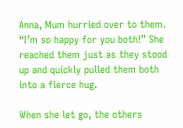Anna, Mum hurried over to them. “I’m so happy for you both!” She reached them just as they stood up and quickly pulled them both into a fierce hug.

When she let go, the others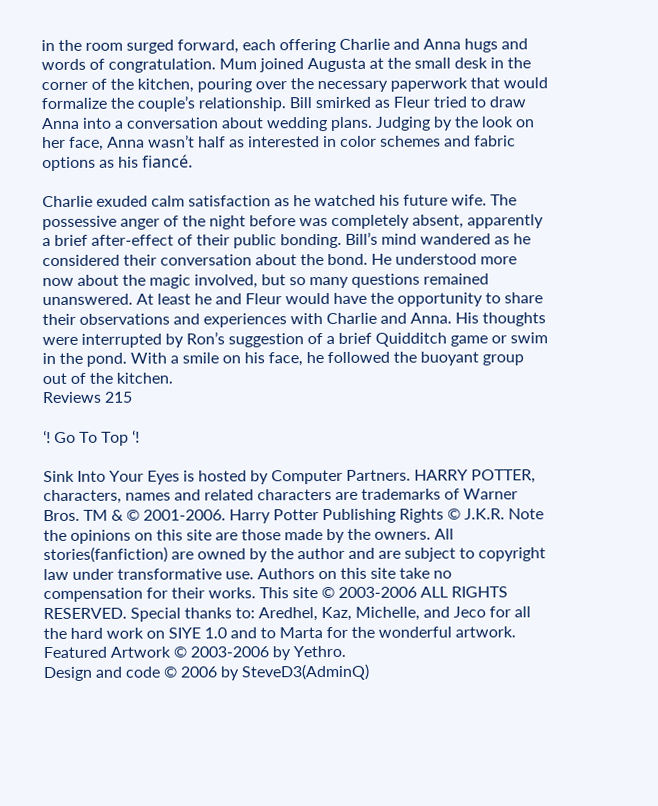in the room surged forward, each offering Charlie and Anna hugs and words of congratulation. Mum joined Augusta at the small desk in the corner of the kitchen, pouring over the necessary paperwork that would formalize the couple’s relationship. Bill smirked as Fleur tried to draw Anna into a conversation about wedding plans. Judging by the look on her face, Anna wasn’t half as interested in color schemes and fabric options as his fiancé.

Charlie exuded calm satisfaction as he watched his future wife. The possessive anger of the night before was completely absent, apparently a brief after-effect of their public bonding. Bill’s mind wandered as he considered their conversation about the bond. He understood more now about the magic involved, but so many questions remained unanswered. At least he and Fleur would have the opportunity to share their observations and experiences with Charlie and Anna. His thoughts were interrupted by Ron’s suggestion of a brief Quidditch game or swim in the pond. With a smile on his face, he followed the buoyant group out of the kitchen.
Reviews 215

‘! Go To Top ‘!

Sink Into Your Eyes is hosted by Computer Partners. HARRY POTTER, characters, names and related characters are trademarks of Warner Bros. TM & © 2001-2006. Harry Potter Publishing Rights © J.K.R. Note the opinions on this site are those made by the owners. All stories(fanfiction) are owned by the author and are subject to copyright law under transformative use. Authors on this site take no compensation for their works. This site © 2003-2006 ALL RIGHTS RESERVED. Special thanks to: Aredhel, Kaz, Michelle, and Jeco for all the hard work on SIYE 1.0 and to Marta for the wonderful artwork.
Featured Artwork © 2003-2006 by Yethro.
Design and code © 2006 by SteveD3(AdminQ)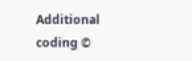Additional coding ©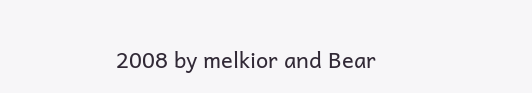2008 by melkior and Bear